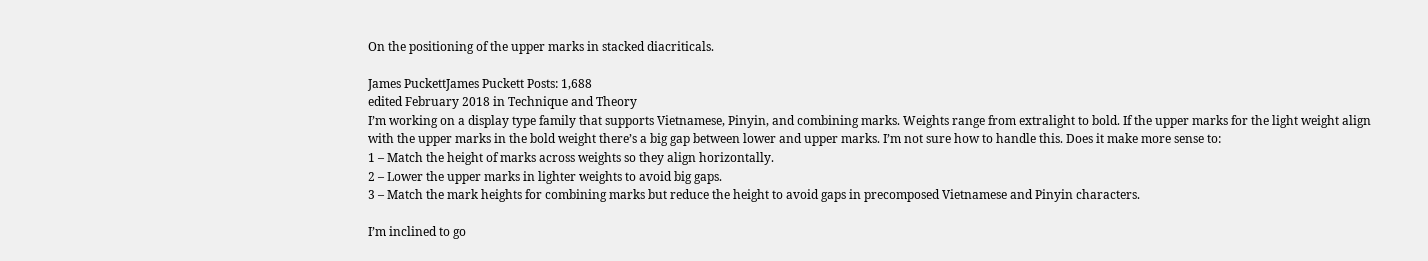On the positioning of the upper marks in stacked diacriticals.

James PuckettJames Puckett Posts: 1,688
edited February 2018 in Technique and Theory
I’m working on a display type family that supports Vietnamese, Pinyin, and combining marks. Weights range from extralight to bold. If the upper marks for the light weight align with the upper marks in the bold weight there’s a big gap between lower and upper marks. I’m not sure how to handle this. Does it make more sense to:
1 – Match the height of marks across weights so they align horizontally.
2 – Lower the upper marks in lighter weights to avoid big gaps.
3 – Match the mark heights for combining marks but reduce the height to avoid gaps in precomposed Vietnamese and Pinyin characters.

I’m inclined to go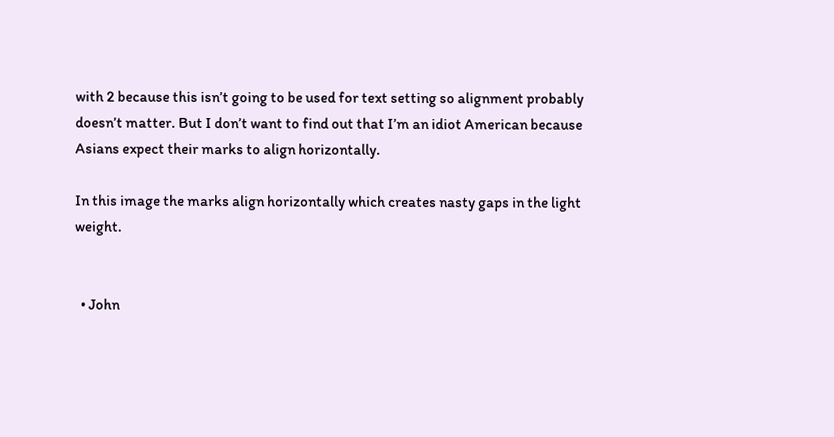with 2 because this isn’t going to be used for text setting so alignment probably doesn’t matter. But I don’t want to find out that I’m an idiot American because Asians expect their marks to align horizontally.

In this image the marks align horizontally which creates nasty gaps in the light weight.


  • John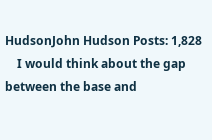HudsonJohn Hudson Posts: 1,828
    I would think about the gap between the base and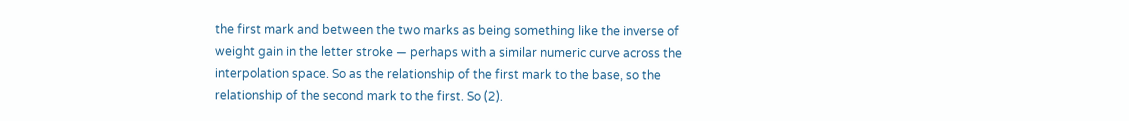the first mark and between the two marks as being something like the inverse of weight gain in the letter stroke — perhaps with a similar numeric curve across the interpolation space. So as the relationship of the first mark to the base, so the relationship of the second mark to the first. So (2).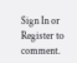Sign In or Register to comment.